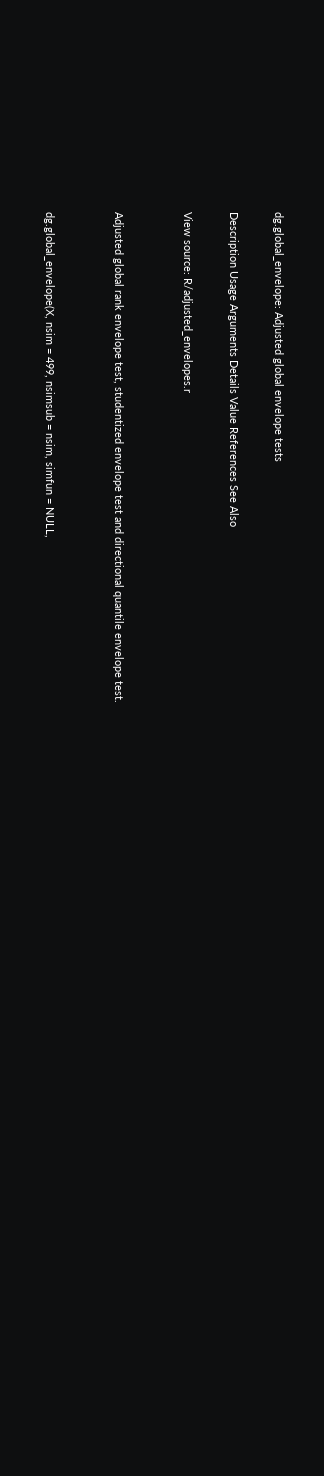dg.global_envelope: Adjusted global envelope tests

Description Usage Arguments Details Value References See Also

View source: R/adjusted_envelopes.r


Adjusted global rank envelope test, studentized envelope test and directional quantile envelope test.


dg.global_envelope(X, nsim = 499, nsimsub = nsim, simfun = NULL,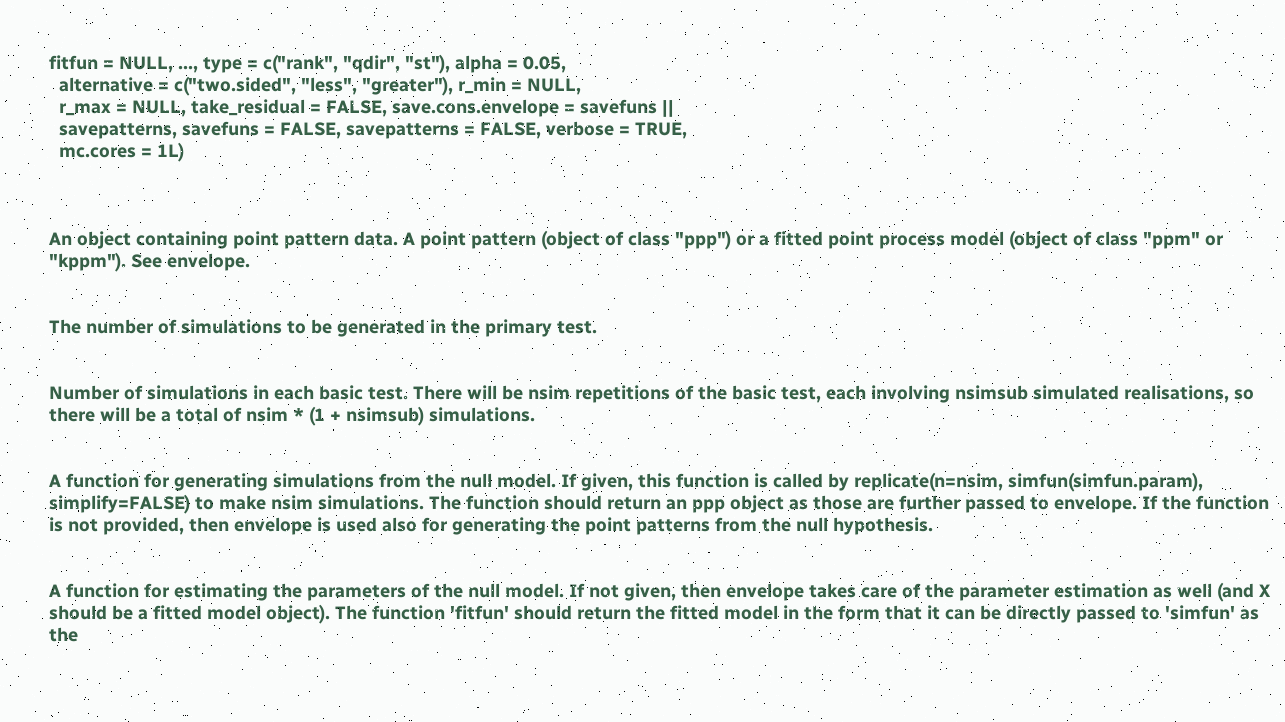fitfun = NULL, ..., type = c("rank", "qdir", "st"), alpha = 0.05,
  alternative = c("two.sided", "less", "greater"), r_min = NULL,
  r_max = NULL, take_residual = FALSE, save.cons.envelope = savefuns ||
  savepatterns, savefuns = FALSE, savepatterns = FALSE, verbose = TRUE,
  mc.cores = 1L)



An object containing point pattern data. A point pattern (object of class "ppp") or a fitted point process model (object of class "ppm" or "kppm"). See envelope.


The number of simulations to be generated in the primary test.


Number of simulations in each basic test. There will be nsim repetitions of the basic test, each involving nsimsub simulated realisations, so there will be a total of nsim * (1 + nsimsub) simulations.


A function for generating simulations from the null model. If given, this function is called by replicate(n=nsim, simfun(simfun.param), simplify=FALSE) to make nsim simulations. The function should return an ppp object as those are further passed to envelope. If the function is not provided, then envelope is used also for generating the point patterns from the null hypothesis.


A function for estimating the parameters of the null model. If not given, then envelope takes care of the parameter estimation as well (and X should be a fitted model object). The function 'fitfun' should return the fitted model in the form that it can be directly passed to 'simfun' as the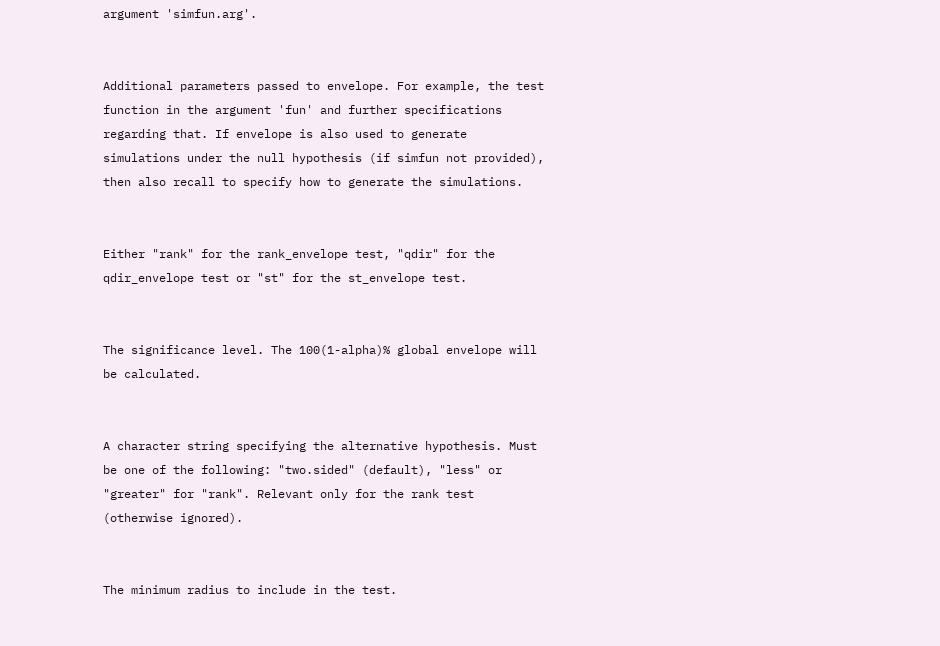argument 'simfun.arg'.


Additional parameters passed to envelope. For example, the test function in the argument 'fun' and further specifications regarding that. If envelope is also used to generate simulations under the null hypothesis (if simfun not provided), then also recall to specify how to generate the simulations.


Either "rank" for the rank_envelope test, "qdir" for the qdir_envelope test or "st" for the st_envelope test.


The significance level. The 100(1-alpha)% global envelope will be calculated.


A character string specifying the alternative hypothesis. Must be one of the following: "two.sided" (default), "less" or "greater" for "rank". Relevant only for the rank test (otherwise ignored).


The minimum radius to include in the test.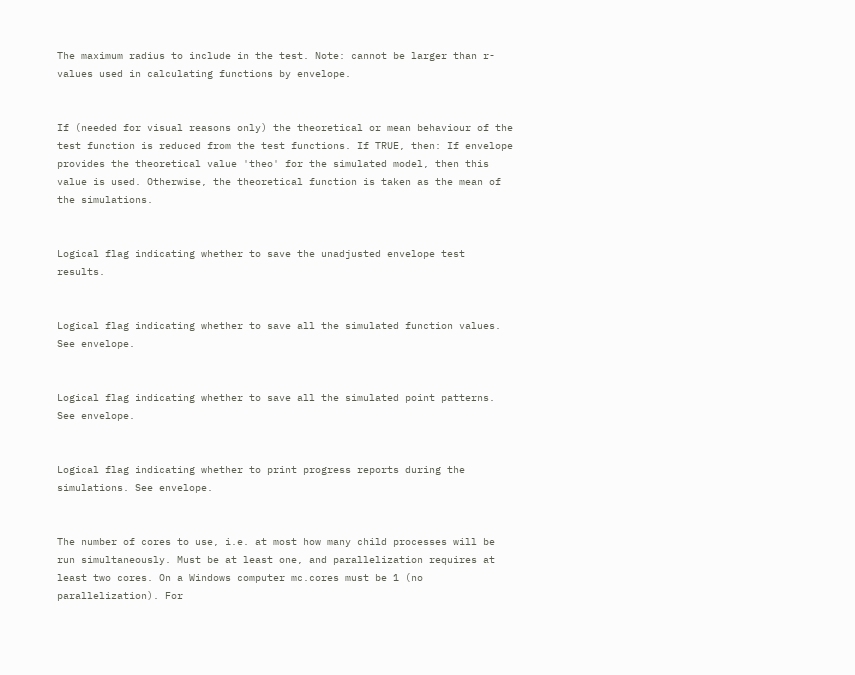The maximum radius to include in the test. Note: cannot be larger than r-values used in calculating functions by envelope.


If (needed for visual reasons only) the theoretical or mean behaviour of the test function is reduced from the test functions. If TRUE, then: If envelope provides the theoretical value 'theo' for the simulated model, then this value is used. Otherwise, the theoretical function is taken as the mean of the simulations.


Logical flag indicating whether to save the unadjusted envelope test results.


Logical flag indicating whether to save all the simulated function values. See envelope.


Logical flag indicating whether to save all the simulated point patterns. See envelope.


Logical flag indicating whether to print progress reports during the simulations. See envelope.


The number of cores to use, i.e. at most how many child processes will be run simultaneously. Must be at least one, and parallelization requires at least two cores. On a Windows computer mc.cores must be 1 (no parallelization). For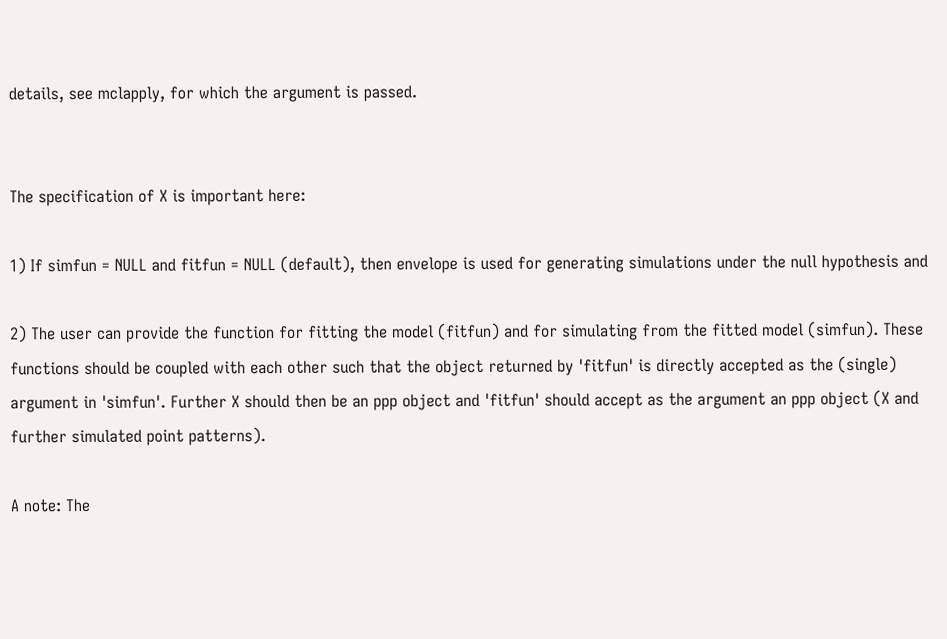details, see mclapply, for which the argument is passed.


The specification of X is important here:

1) If simfun = NULL and fitfun = NULL (default), then envelope is used for generating simulations under the null hypothesis and

2) The user can provide the function for fitting the model (fitfun) and for simulating from the fitted model (simfun). These functions should be coupled with each other such that the object returned by 'fitfun' is directly accepted as the (single) argument in 'simfun'. Further X should then be an ppp object and 'fitfun' should accept as the argument an ppp object (X and further simulated point patterns).

A note: The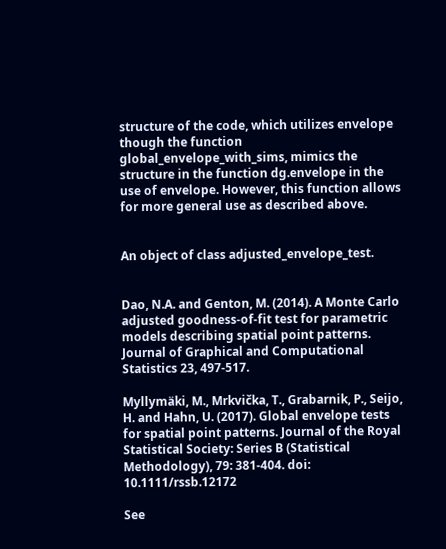structure of the code, which utilizes envelope though the function global_envelope_with_sims, mimics the structure in the function dg.envelope in the use of envelope. However, this function allows for more general use as described above.


An object of class adjusted_envelope_test.


Dao, N.A. and Genton, M. (2014). A Monte Carlo adjusted goodness-of-fit test for parametric models describing spatial point patterns. Journal of Graphical and Computational Statistics 23, 497-517.

Myllymäki, M., Mrkvička, T., Grabarnik, P., Seijo, H. and Hahn, U. (2017). Global envelope tests for spatial point patterns. Journal of the Royal Statistical Society: Series B (Statistical Methodology), 79: 381-404. doi: 10.1111/rssb.12172

See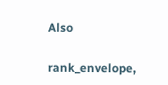Also

rank_envelope,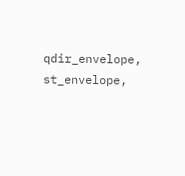qdir_envelope, st_envelope,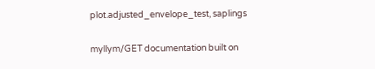plot.adjusted_envelope_test, saplings

myllym/GET documentation built on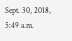Sept. 30, 2018, 5:49 a.m.